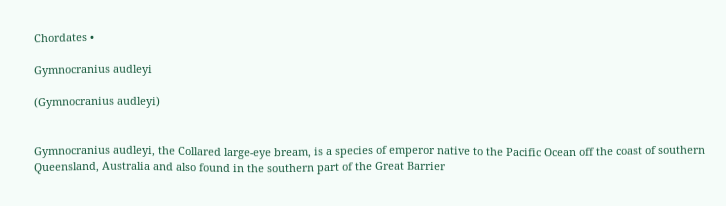Chordates •

Gymnocranius audleyi

(Gymnocranius audleyi)


Gymnocranius audleyi, the Collared large-eye bream, is a species of emperor native to the Pacific Ocean off the coast of southern Queensland, Australia and also found in the southern part of the Great Barrier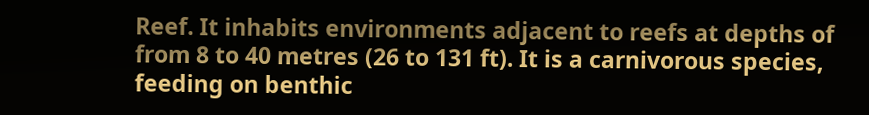Reef. It inhabits environments adjacent to reefs at depths of from 8 to 40 metres (26 to 131 ft). It is a carnivorous species, feeding on benthic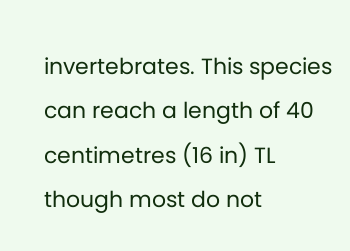invertebrates. This species can reach a length of 40 centimetres (16 in) TL though most do not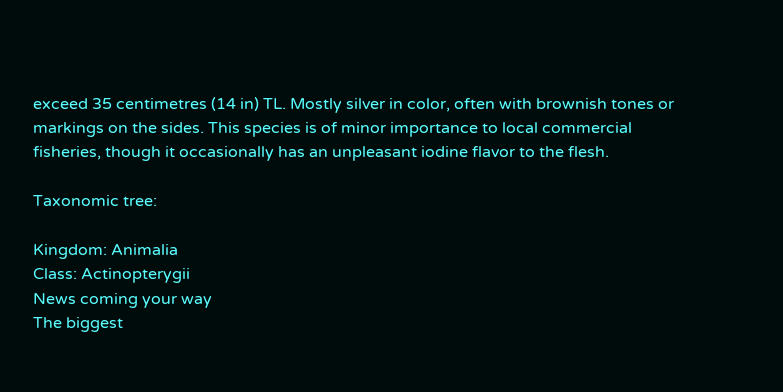exceed 35 centimetres (14 in) TL. Mostly silver in color, often with brownish tones or markings on the sides. This species is of minor importance to local commercial fisheries, though it occasionally has an unpleasant iodine flavor to the flesh.

Taxonomic tree:

Kingdom: Animalia
Class: Actinopterygii
News coming your way
The biggest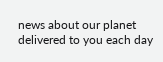news about our planet delivered to you each day